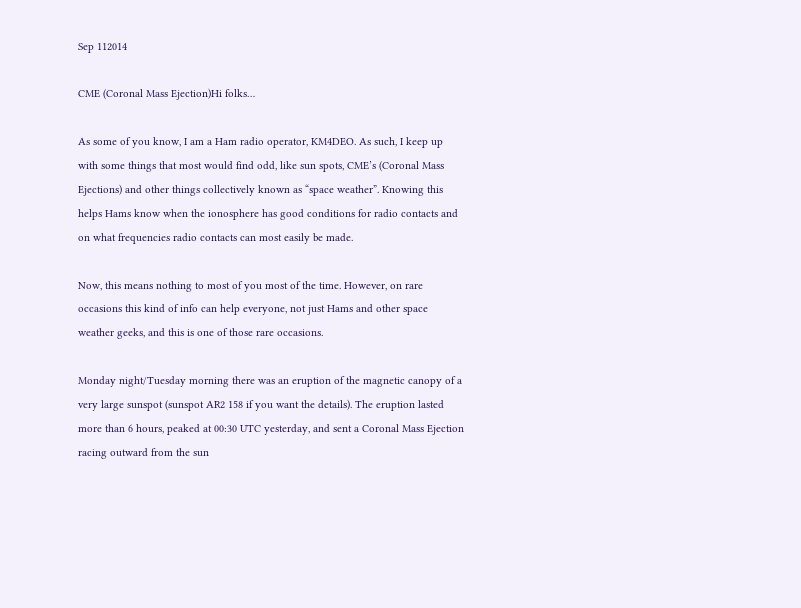Sep 112014

CME (Coronal Mass Ejection)Hi folks…

As some of you know, I am a Ham radio operator, KM4DEO. As such, I keep up with some things that most would find odd, like sun spots, CME’s (Coronal Mass Ejections) and other things collectively known as “space weather”. Knowing this helps Hams know when the ionosphere has good conditions for radio contacts and on what frequencies radio contacts can most easily be made.

Now, this means nothing to most of you most of the time. However, on rare occasions this kind of info can help everyone, not just Hams and other space weather geeks, and this is one of those rare occasions.

Monday night/Tuesday morning there was an eruption of the magnetic canopy of a very large sunspot (sunspot AR2 158 if you want the details). The eruption lasted more than 6 hours, peaked at 00:30 UTC yesterday, and sent a Coronal Mass Ejection racing outward from the sun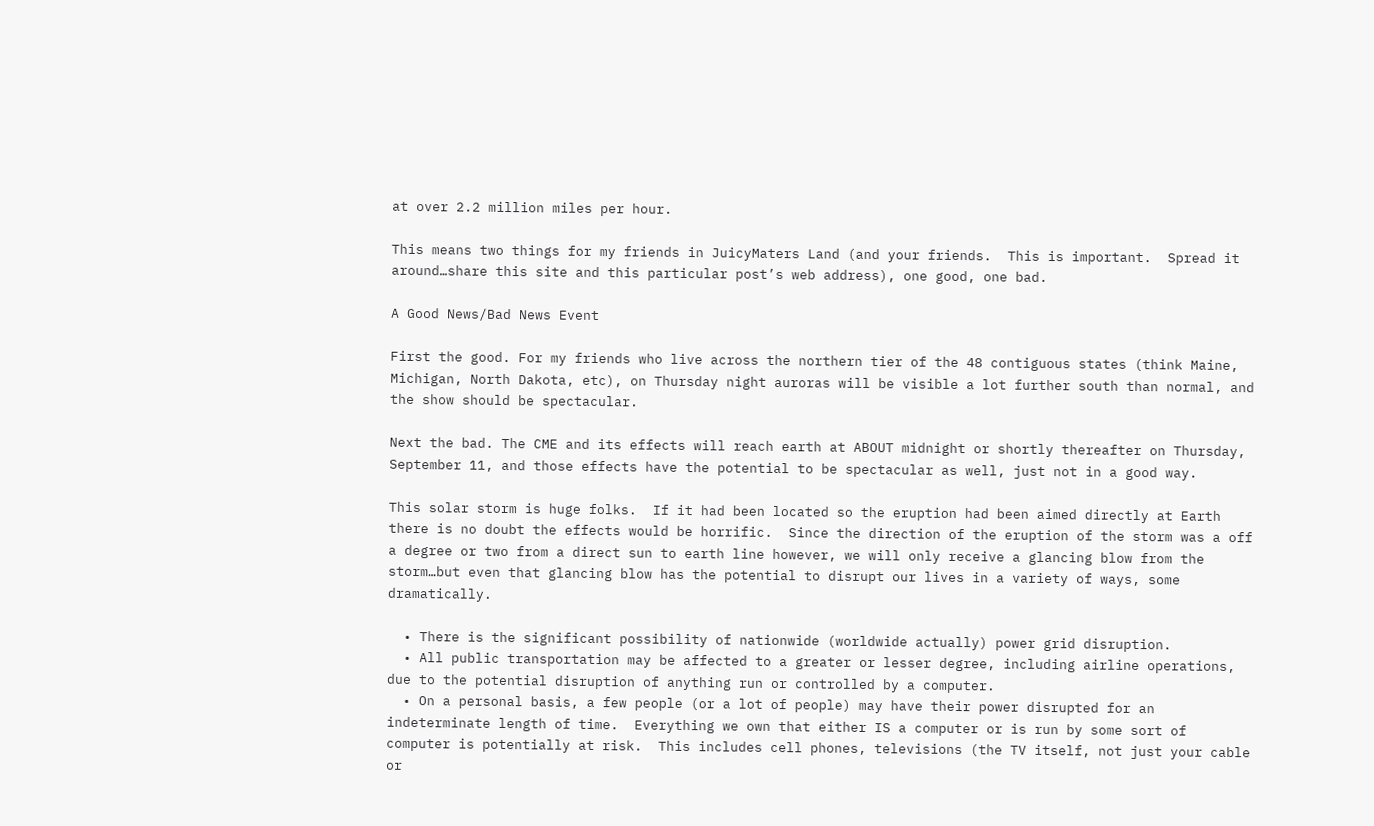at over 2.2 million miles per hour.

This means two things for my friends in JuicyMaters Land (and your friends.  This is important.  Spread it around…share this site and this particular post’s web address), one good, one bad.

A Good News/Bad News Event

First the good. For my friends who live across the northern tier of the 48 contiguous states (think Maine, Michigan, North Dakota, etc), on Thursday night auroras will be visible a lot further south than normal, and the show should be spectacular.

Next the bad. The CME and its effects will reach earth at ABOUT midnight or shortly thereafter on Thursday, September 11, and those effects have the potential to be spectacular as well, just not in a good way.

This solar storm is huge folks.  If it had been located so the eruption had been aimed directly at Earth there is no doubt the effects would be horrific.  Since the direction of the eruption of the storm was a off a degree or two from a direct sun to earth line however, we will only receive a glancing blow from the storm…but even that glancing blow has the potential to disrupt our lives in a variety of ways, some dramatically.

  • There is the significant possibility of nationwide (worldwide actually) power grid disruption.
  • All public transportation may be affected to a greater or lesser degree, including airline operations, due to the potential disruption of anything run or controlled by a computer.
  • On a personal basis, a few people (or a lot of people) may have their power disrupted for an indeterminate length of time.  Everything we own that either IS a computer or is run by some sort of computer is potentially at risk.  This includes cell phones, televisions (the TV itself, not just your cable or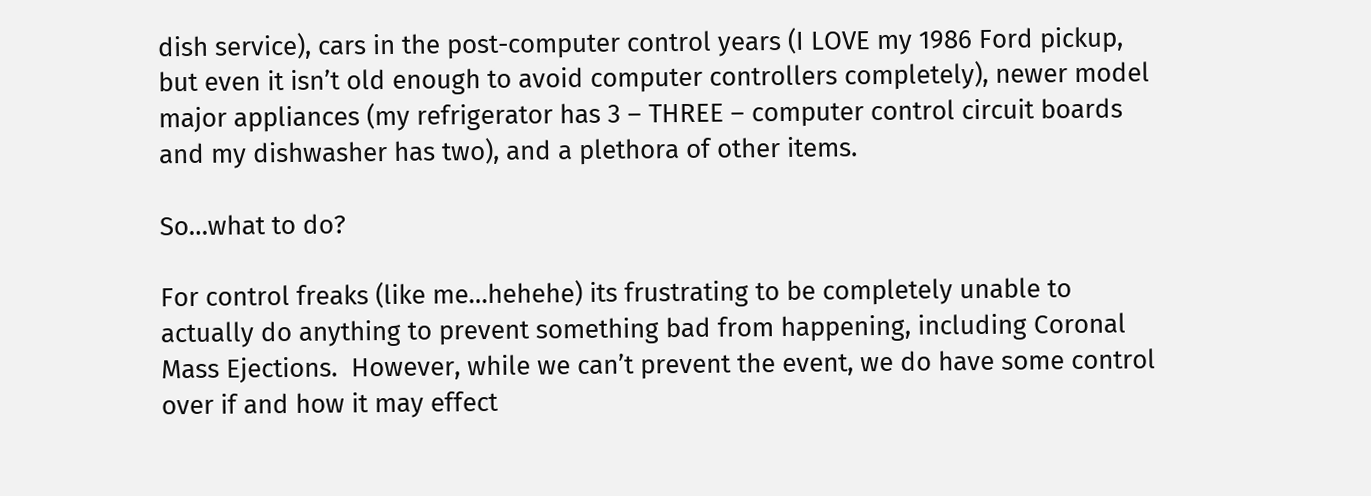dish service), cars in the post-computer control years (I LOVE my 1986 Ford pickup, but even it isn’t old enough to avoid computer controllers completely), newer model major appliances (my refrigerator has 3 – THREE – computer control circuit boards and my dishwasher has two), and a plethora of other items.

So…what to do?

For control freaks (like me…hehehe) its frustrating to be completely unable to actually do anything to prevent something bad from happening, including Coronal Mass Ejections.  However, while we can’t prevent the event, we do have some control over if and how it may effect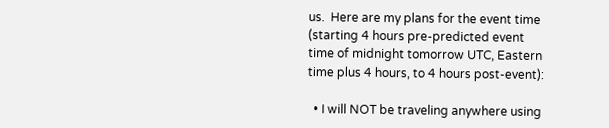us.  Here are my plans for the event time (starting 4 hours pre-predicted event time of midnight tomorrow UTC, Eastern time plus 4 hours, to 4 hours post-event):

  • I will NOT be traveling anywhere using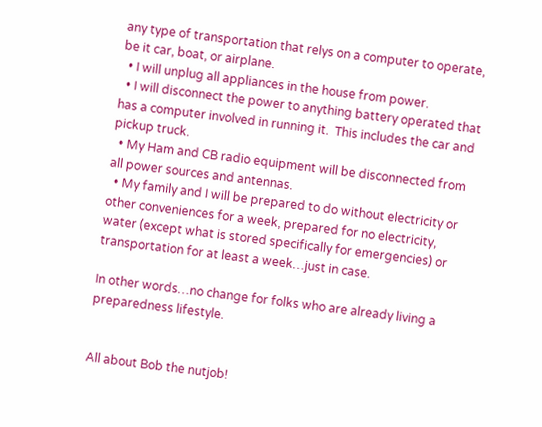any type of transportation that relys on a computer to operate, be it car, boat, or airplane.
  • I will unplug all appliances in the house from power.
  • I will disconnect the power to anything battery operated that has a computer involved in running it.  This includes the car and pickup truck.
  • My Ham and CB radio equipment will be disconnected from all power sources and antennas.
  • My family and I will be prepared to do without electricity or other conveniences for a week, prepared for no electricity, water (except what is stored specifically for emergencies) or transportation for at least a week…just in case.

In other words…no change for folks who are already living a preparedness lifestyle.


All about Bob the nutjob!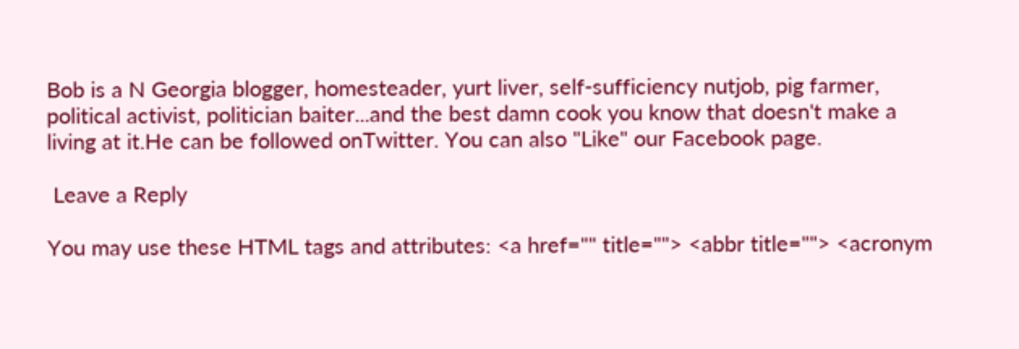Bob is a N Georgia blogger, homesteader, yurt liver, self-sufficiency nutjob, pig farmer, political activist, politician baiter...and the best damn cook you know that doesn't make a living at it.He can be followed onTwitter. You can also "Like" our Facebook page.

 Leave a Reply

You may use these HTML tags and attributes: <a href="" title=""> <abbr title=""> <acronym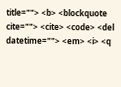title=""> <b> <blockquote cite=""> <cite> <code> <del datetime=""> <em> <i> <q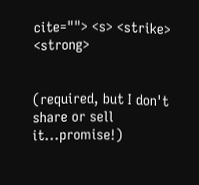cite=""> <s> <strike> <strong>


(required, but I don't share or sell it...promise!)